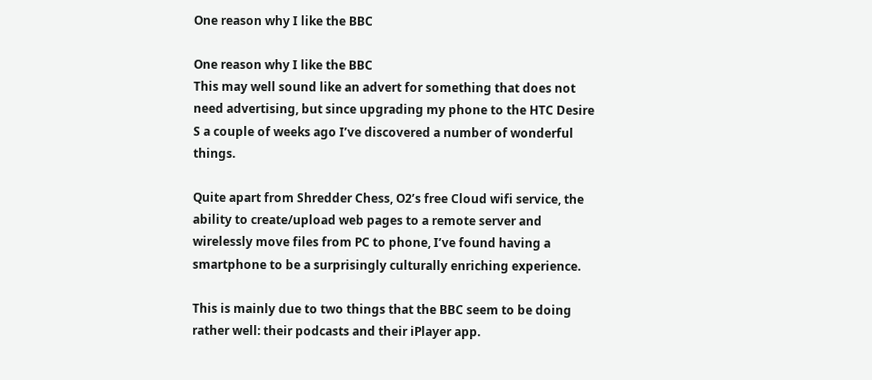One reason why I like the BBC

One reason why I like the BBC
This may well sound like an advert for something that does not need advertising, but since upgrading my phone to the HTC Desire S a couple of weeks ago I’ve discovered a number of wonderful things.

Quite apart from Shredder Chess, O2’s free Cloud wifi service, the ability to create/upload web pages to a remote server and wirelessly move files from PC to phone, I’ve found having a smartphone to be a surprisingly culturally enriching experience.

This is mainly due to two things that the BBC seem to be doing rather well: their podcasts and their iPlayer app.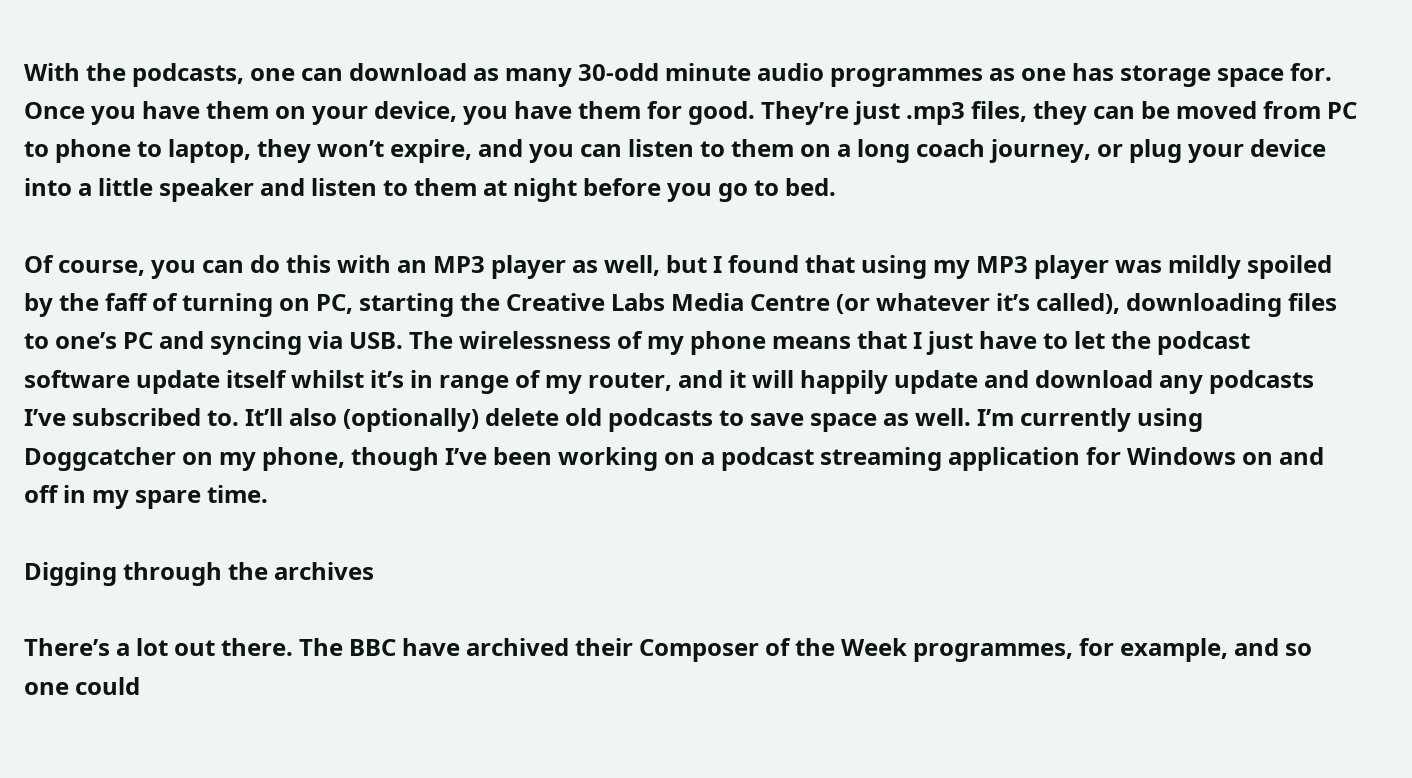With the podcasts, one can download as many 30-odd minute audio programmes as one has storage space for. Once you have them on your device, you have them for good. They’re just .mp3 files, they can be moved from PC to phone to laptop, they won’t expire, and you can listen to them on a long coach journey, or plug your device into a little speaker and listen to them at night before you go to bed.

Of course, you can do this with an MP3 player as well, but I found that using my MP3 player was mildly spoiled by the faff of turning on PC, starting the Creative Labs Media Centre (or whatever it’s called), downloading files to one’s PC and syncing via USB. The wirelessness of my phone means that I just have to let the podcast software update itself whilst it’s in range of my router, and it will happily update and download any podcasts I’ve subscribed to. It’ll also (optionally) delete old podcasts to save space as well. I’m currently using Doggcatcher on my phone, though I’ve been working on a podcast streaming application for Windows on and off in my spare time.

Digging through the archives

There’s a lot out there. The BBC have archived their Composer of the Week programmes, for example, and so one could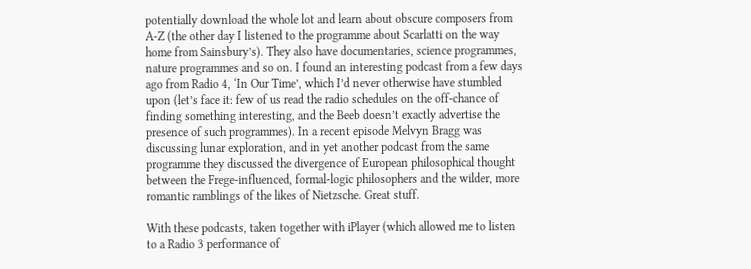potentially download the whole lot and learn about obscure composers from A-Z (the other day I listened to the programme about Scarlatti on the way home from Sainsbury’s). They also have documentaries, science programmes, nature programmes and so on. I found an interesting podcast from a few days ago from Radio 4, ‘In Our Time’, which I’d never otherwise have stumbled upon (let’s face it: few of us read the radio schedules on the off-chance of finding something interesting, and the Beeb doesn’t exactly advertise the presence of such programmes). In a recent episode Melvyn Bragg was discussing lunar exploration, and in yet another podcast from the same programme they discussed the divergence of European philosophical thought between the Frege-influenced, formal-logic philosophers and the wilder, more romantic ramblings of the likes of Nietzsche. Great stuff.

With these podcasts, taken together with iPlayer (which allowed me to listen to a Radio 3 performance of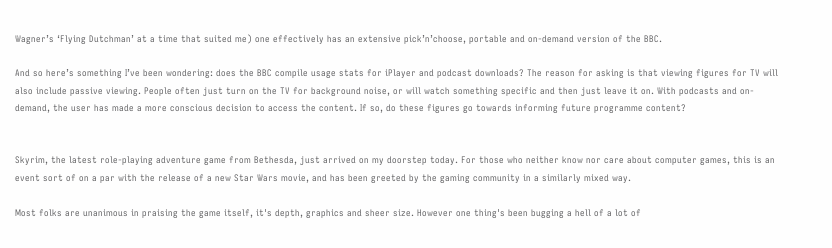Wagner’s ‘Flying Dutchman’ at a time that suited me) one effectively has an extensive pick’n’choose, portable and on-demand version of the BBC.

And so here’s something I’ve been wondering: does the BBC compile usage stats for iPlayer and podcast downloads? The reason for asking is that viewing figures for TV will also include passive viewing. People often just turn on the TV for background noise, or will watch something specific and then just leave it on. With podcasts and on-demand, the user has made a more conscious decision to access the content. If so, do these figures go towards informing future programme content?


Skyrim, the latest role-playing adventure game from Bethesda, just arrived on my doorstep today. For those who neither know nor care about computer games, this is an event sort of on a par with the release of a new Star Wars movie, and has been greeted by the gaming community in a similarly mixed way.

Most folks are unanimous in praising the game itself, it's depth, graphics and sheer size. However one thing's been bugging a hell of a lot of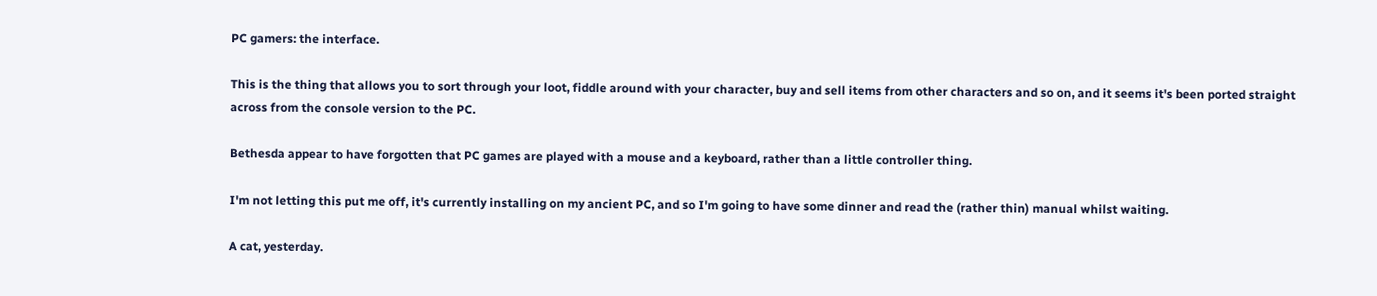PC gamers: the interface.

This is the thing that allows you to sort through your loot, fiddle around with your character, buy and sell items from other characters and so on, and it seems it's been ported straight across from the console version to the PC.

Bethesda appear to have forgotten that PC games are played with a mouse and a keyboard, rather than a little controller thing.

I'm not letting this put me off, it's currently installing on my ancient PC, and so I'm going to have some dinner and read the (rather thin) manual whilst waiting.

A cat, yesterday.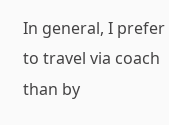In general, I prefer to travel via coach than by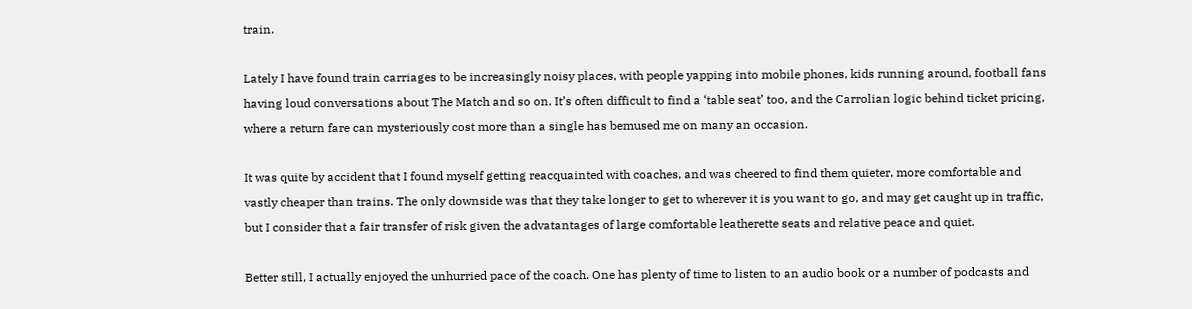train.

Lately I have found train carriages to be increasingly noisy places, with people yapping into mobile phones, kids running around, football fans having loud conversations about The Match and so on. It’s often difficult to find a ‘table seat’ too, and the Carrolian logic behind ticket pricing, where a return fare can mysteriously cost more than a single has bemused me on many an occasion.

It was quite by accident that I found myself getting reacquainted with coaches, and was cheered to find them quieter, more comfortable and vastly cheaper than trains. The only downside was that they take longer to get to wherever it is you want to go, and may get caught up in traffic, but I consider that a fair transfer of risk given the advatantages of large comfortable leatherette seats and relative peace and quiet.

Better still, I actually enjoyed the unhurried pace of the coach. One has plenty of time to listen to an audio book or a number of podcasts and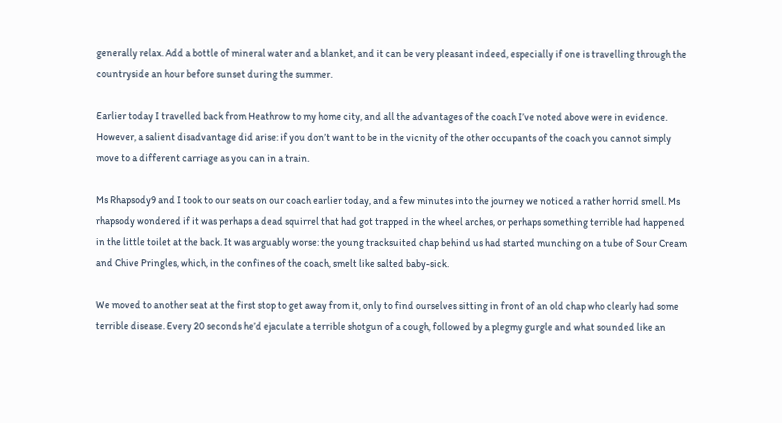generally relax. Add a bottle of mineral water and a blanket, and it can be very pleasant indeed, especially if one is travelling through the countryside an hour before sunset during the summer.

Earlier today I travelled back from Heathrow to my home city, and all the advantages of the coach I’ve noted above were in evidence. However, a salient disadvantage did arise: if you don’t want to be in the vicnity of the other occupants of the coach you cannot simply move to a different carriage as you can in a train.

Ms Rhapsody9 and I took to our seats on our coach earlier today, and a few minutes into the journey we noticed a rather horrid smell. Ms rhapsody wondered if it was perhaps a dead squirrel that had got trapped in the wheel arches, or perhaps something terrible had happened in the little toilet at the back. It was arguably worse: the young tracksuited chap behind us had started munching on a tube of Sour Cream and Chive Pringles, which, in the confines of the coach, smelt like salted baby-sick.

We moved to another seat at the first stop to get away from it, only to find ourselves sitting in front of an old chap who clearly had some terrible disease. Every 20 seconds he’d ejaculate a terrible shotgun of a cough, followed by a plegmy gurgle and what sounded like an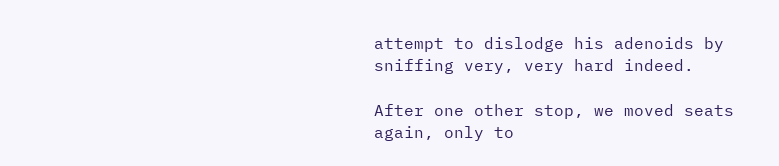attempt to dislodge his adenoids by sniffing very, very hard indeed.

After one other stop, we moved seats again, only to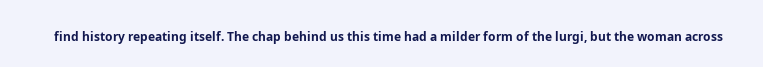find history repeating itself. The chap behind us this time had a milder form of the lurgi, but the woman across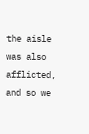the aisle was also afflicted, and so we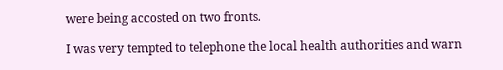were being accosted on two fronts.

I was very tempted to telephone the local health authorities and warn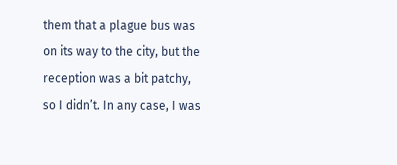them that a plague bus was on its way to the city, but the reception was a bit patchy, so I didn’t. In any case, I was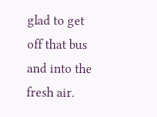glad to get off that bus and into the fresh air.